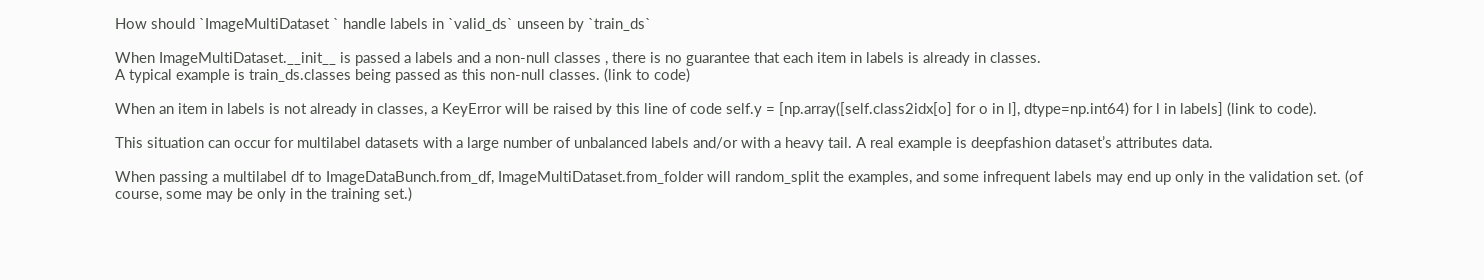How should `ImageMultiDataset ` handle labels in `valid_ds` unseen by `train_ds`

When ImageMultiDataset.__init__ is passed a labels and a non-null classes , there is no guarantee that each item in labels is already in classes.
A typical example is train_ds.classes being passed as this non-null classes. (link to code)

When an item in labels is not already in classes, a KeyError will be raised by this line of code self.y = [np.array([self.class2idx[o] for o in l], dtype=np.int64) for l in labels] (link to code).

This situation can occur for multilabel datasets with a large number of unbalanced labels and/or with a heavy tail. A real example is deepfashion dataset’s attributes data.

When passing a multilabel df to ImageDataBunch.from_df, ImageMultiDataset.from_folder will random_split the examples, and some infrequent labels may end up only in the validation set. (of course, some may be only in the training set.)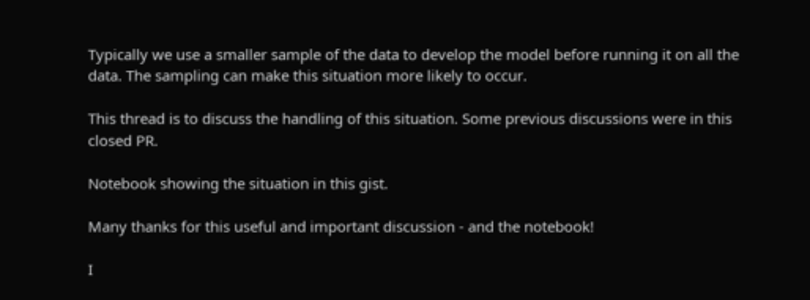Typically we use a smaller sample of the data to develop the model before running it on all the data. The sampling can make this situation more likely to occur.

This thread is to discuss the handling of this situation. Some previous discussions were in this closed PR.

Notebook showing the situation in this gist.

Many thanks for this useful and important discussion - and the notebook!

I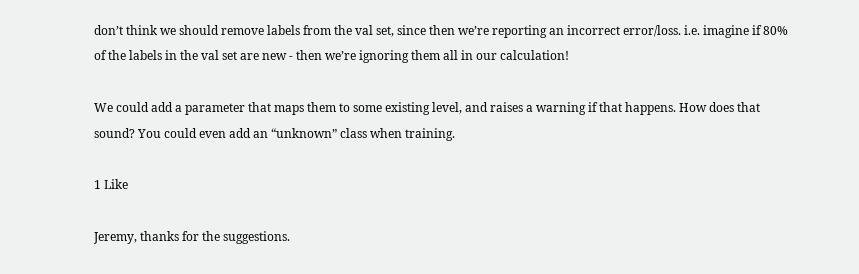don’t think we should remove labels from the val set, since then we’re reporting an incorrect error/loss. i.e. imagine if 80% of the labels in the val set are new - then we’re ignoring them all in our calculation!

We could add a parameter that maps them to some existing level, and raises a warning if that happens. How does that sound? You could even add an “unknown” class when training.

1 Like

Jeremy, thanks for the suggestions.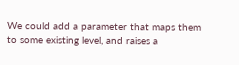We could add a parameter that maps them to some existing level, and raises a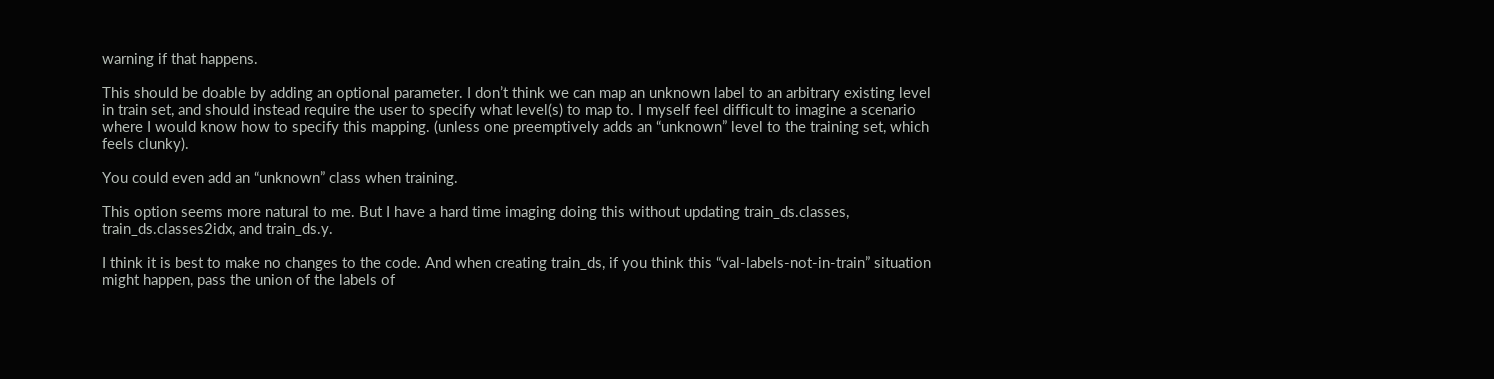warning if that happens.

This should be doable by adding an optional parameter. I don’t think we can map an unknown label to an arbitrary existing level in train set, and should instead require the user to specify what level(s) to map to. I myself feel difficult to imagine a scenario where I would know how to specify this mapping. (unless one preemptively adds an “unknown” level to the training set, which feels clunky).

You could even add an “unknown” class when training.

This option seems more natural to me. But I have a hard time imaging doing this without updating train_ds.classes, train_ds.classes2idx, and train_ds.y.

I think it is best to make no changes to the code. And when creating train_ds, if you think this “val-labels-not-in-train” situation might happen, pass the union of the labels of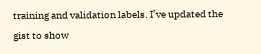training and validation labels. I’ve updated the gist to show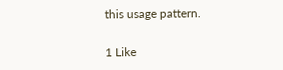this usage pattern.

1 Like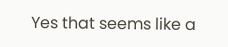Yes that seems like a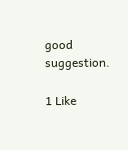good suggestion.

1 Like